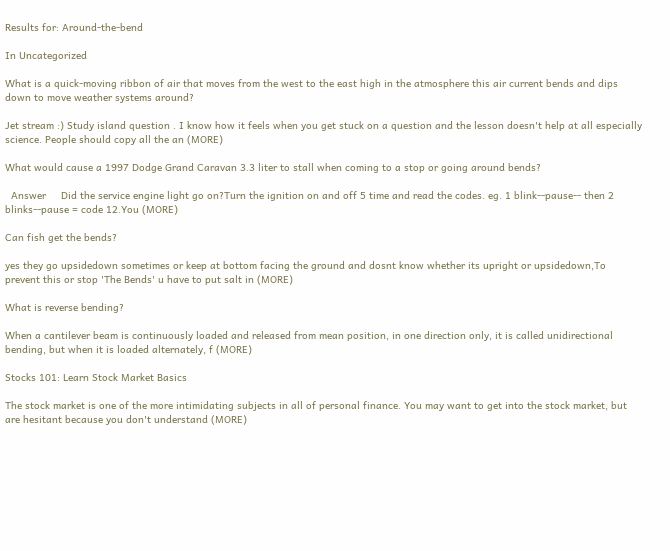Results for: Around-the-bend

In Uncategorized

What is a quick-moving ribbon of air that moves from the west to the east high in the atmosphere this air current bends and dips down to move weather systems around?

Jet stream :) Study island question . I know how it feels when you get stuck on a question and the lesson doesn't help at all especially science. People should copy all the an (MORE)

What would cause a 1997 Dodge Grand Caravan 3.3 liter to stall when coming to a stop or going around bends?

  Answer     Did the service engine light go on?Turn the ignition on and off 5 time and read the codes. eg. 1 blink--pause-- then 2 blinks--pause = code 12.You (MORE)

Can fish get the bends?

yes they go upsidedown sometimes or keep at bottom facing the ground and dosnt know whether its upright or upsidedown,To prevent this or stop 'The Bends' u have to put salt in (MORE)

What is reverse bending?

When a cantilever beam is continuously loaded and released from mean position, in one direction only, it is called unidirectional bending, but when it is loaded alternately, f (MORE)

Stocks 101: Learn Stock Market Basics

The stock market is one of the more intimidating subjects in all of personal finance. You may want to get into the stock market, but are hesitant because you don't understand (MORE)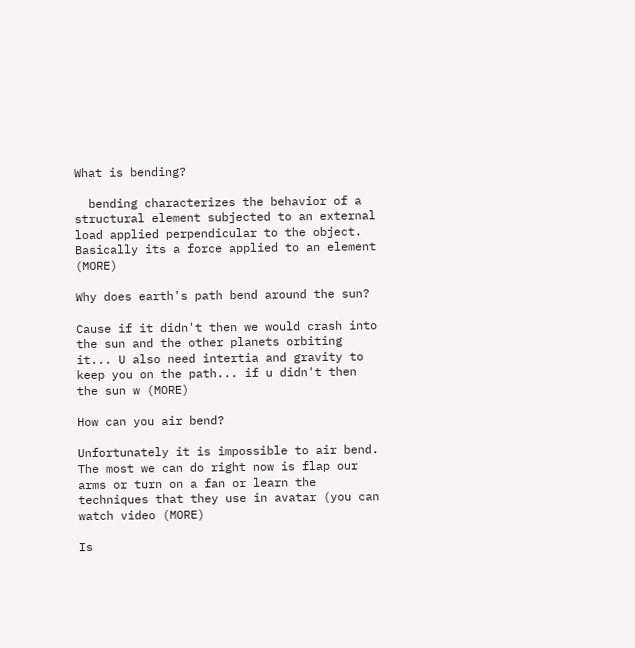What is bending?

  bending characterizes the behavior of a structural element subjected to an external load applied perpendicular to the object. Basically its a force applied to an element (MORE)

Why does earth's path bend around the sun?

Cause if it didn't then we would crash into the sun and the other planets orbiting it... U also need intertia and gravity to keep you on the path... if u didn't then the sun w (MORE)

How can you air bend?

Unfortunately it is impossible to air bend. The most we can do right now is flap our arms or turn on a fan or learn the techniques that they use in avatar (you can watch video (MORE)

Is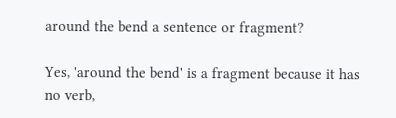around the bend a sentence or fragment?

Yes, 'around the bend' is a fragment because it has no verb,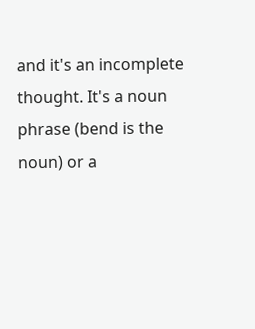and it's an incomplete thought. It's a noun phrase (bend is the noun) or a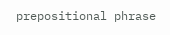prepositional phrase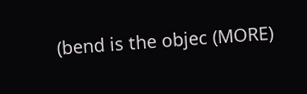(bend is the objec (MORE)